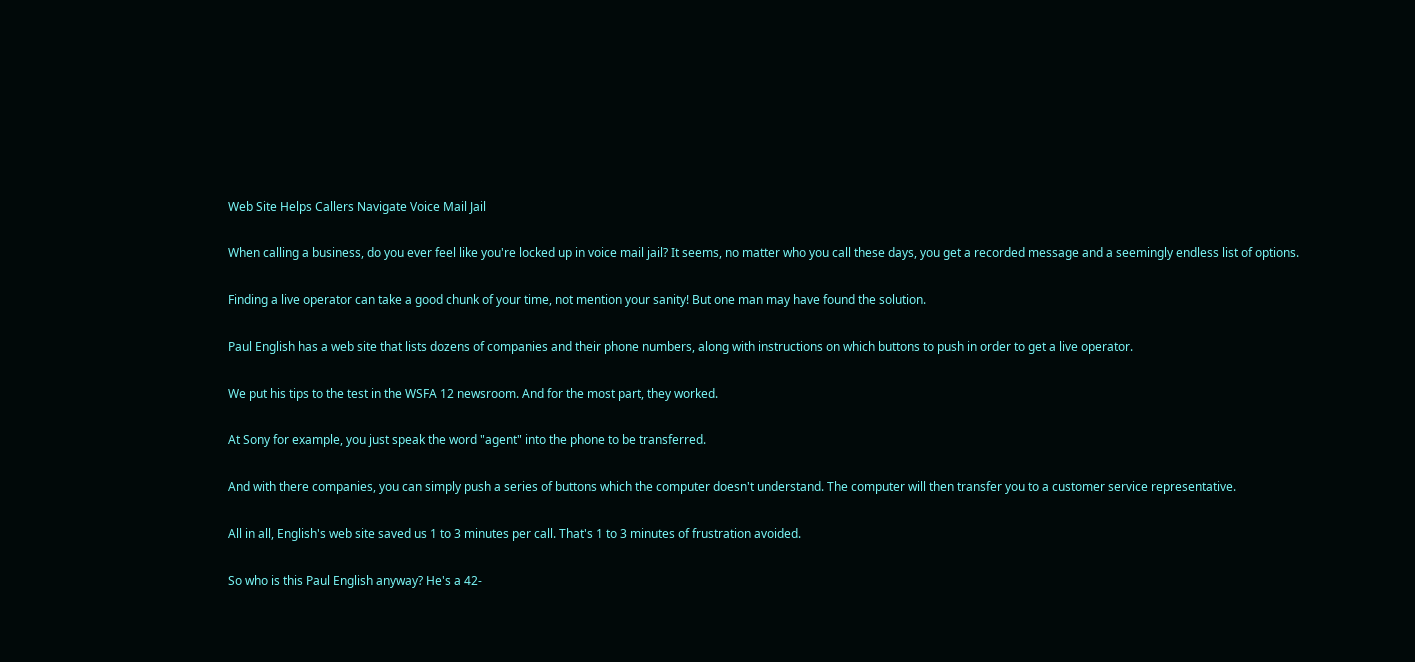Web Site Helps Callers Navigate Voice Mail Jail

When calling a business, do you ever feel like you're locked up in voice mail jail? It seems, no matter who you call these days, you get a recorded message and a seemingly endless list of options.

Finding a live operator can take a good chunk of your time, not mention your sanity! But one man may have found the solution.

Paul English has a web site that lists dozens of companies and their phone numbers, along with instructions on which buttons to push in order to get a live operator.

We put his tips to the test in the WSFA 12 newsroom. And for the most part, they worked.

At Sony for example, you just speak the word "agent" into the phone to be transferred.

And with there companies, you can simply push a series of buttons which the computer doesn't understand. The computer will then transfer you to a customer service representative.

All in all, English's web site saved us 1 to 3 minutes per call. That's 1 to 3 minutes of frustration avoided.

So who is this Paul English anyway? He's a 42-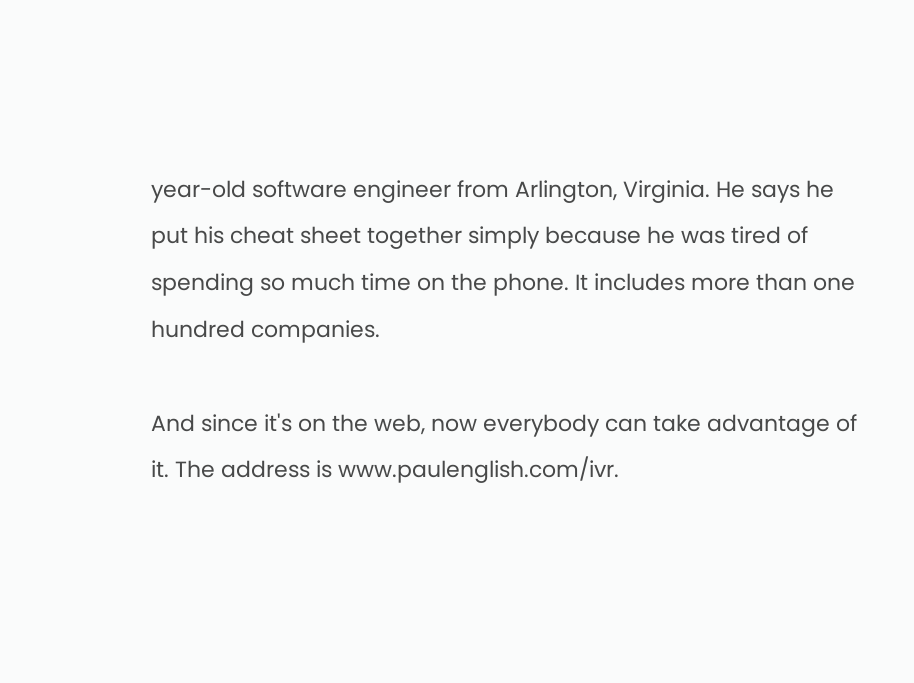year-old software engineer from Arlington, Virginia. He says he put his cheat sheet together simply because he was tired of spending so much time on the phone. It includes more than one hundred companies.

And since it's on the web, now everybody can take advantage of it. The address is www.paulenglish.com/ivr.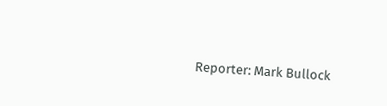Reporter: Mark Bullock